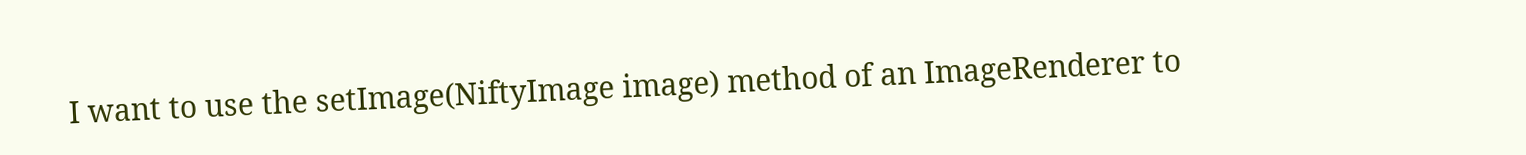I want to use the setImage(NiftyImage image) method of an ImageRenderer to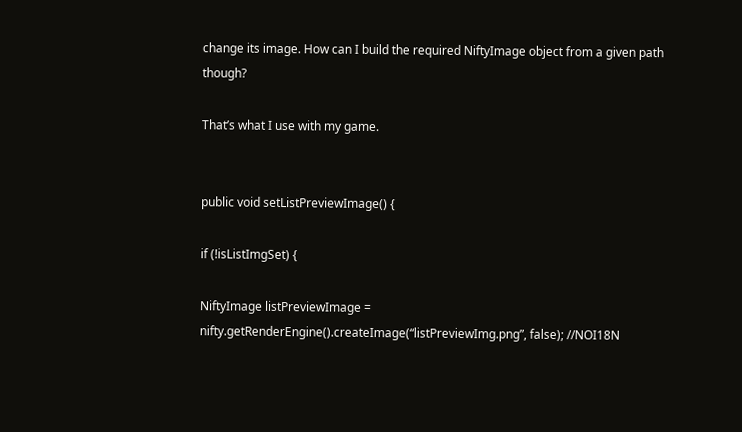change its image. How can I build the required NiftyImage object from a given path though?

That’s what I use with my game.


public void setListPreviewImage() {

if (!isListImgSet) {

NiftyImage listPreviewImage = nifty.getRenderEngine().createImage(“listPreviewImg.png”, false); //NOI18N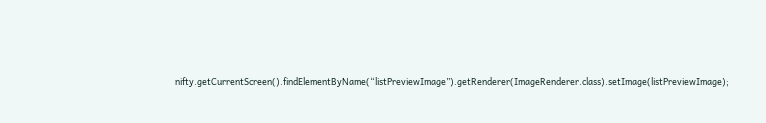nifty.getCurrentScreen().findElementByName(“listPreviewImage”).getRenderer(ImageRenderer.class).setImage(listPreviewImage);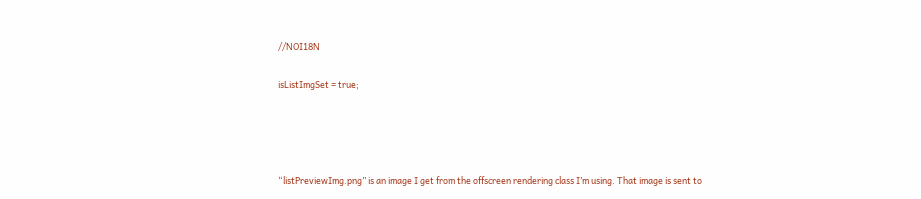//NOI18N

isListImgSet = true;




“listPreviewImg.png” is an image I get from the offscreen rendering class I’m using. That image is sent to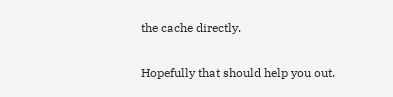the cache directly.

Hopefully that should help you out.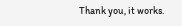Thank you, it works.